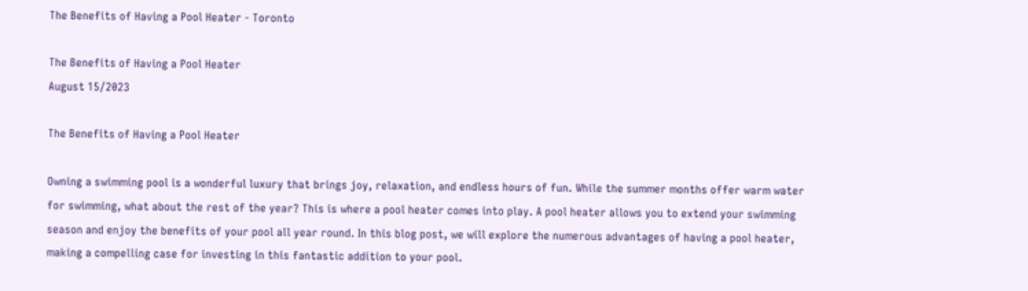The Benefits of Having a Pool Heater - Toronto

The Benefits of Having a Pool Heater
August 15/2023

The Benefits of Having a Pool Heater

Owning a swimming pool is a wonderful luxury that brings joy, relaxation, and endless hours of fun. While the summer months offer warm water for swimming, what about the rest of the year? This is where a pool heater comes into play. A pool heater allows you to extend your swimming season and enjoy the benefits of your pool all year round. In this blog post, we will explore the numerous advantages of having a pool heater, making a compelling case for investing in this fantastic addition to your pool.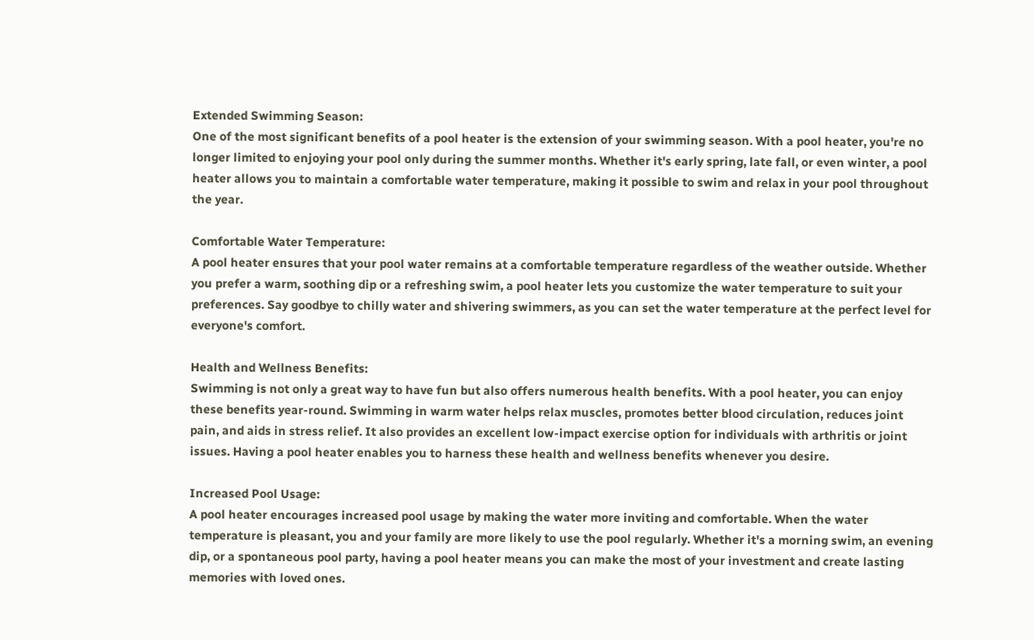Extended Swimming Season:
One of the most significant benefits of a pool heater is the extension of your swimming season. With a pool heater, you're no longer limited to enjoying your pool only during the summer months. Whether it's early spring, late fall, or even winter, a pool heater allows you to maintain a comfortable water temperature, making it possible to swim and relax in your pool throughout the year.

Comfortable Water Temperature:
A pool heater ensures that your pool water remains at a comfortable temperature regardless of the weather outside. Whether you prefer a warm, soothing dip or a refreshing swim, a pool heater lets you customize the water temperature to suit your preferences. Say goodbye to chilly water and shivering swimmers, as you can set the water temperature at the perfect level for everyone's comfort.

Health and Wellness Benefits:
Swimming is not only a great way to have fun but also offers numerous health benefits. With a pool heater, you can enjoy these benefits year-round. Swimming in warm water helps relax muscles, promotes better blood circulation, reduces joint pain, and aids in stress relief. It also provides an excellent low-impact exercise option for individuals with arthritis or joint issues. Having a pool heater enables you to harness these health and wellness benefits whenever you desire.

Increased Pool Usage:
A pool heater encourages increased pool usage by making the water more inviting and comfortable. When the water temperature is pleasant, you and your family are more likely to use the pool regularly. Whether it's a morning swim, an evening dip, or a spontaneous pool party, having a pool heater means you can make the most of your investment and create lasting memories with loved ones.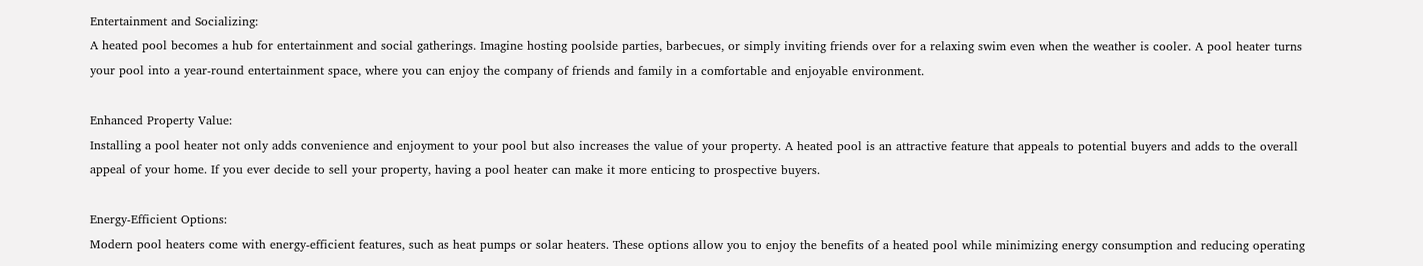Entertainment and Socializing:
A heated pool becomes a hub for entertainment and social gatherings. Imagine hosting poolside parties, barbecues, or simply inviting friends over for a relaxing swim even when the weather is cooler. A pool heater turns your pool into a year-round entertainment space, where you can enjoy the company of friends and family in a comfortable and enjoyable environment.

Enhanced Property Value:
Installing a pool heater not only adds convenience and enjoyment to your pool but also increases the value of your property. A heated pool is an attractive feature that appeals to potential buyers and adds to the overall appeal of your home. If you ever decide to sell your property, having a pool heater can make it more enticing to prospective buyers.

Energy-Efficient Options:
Modern pool heaters come with energy-efficient features, such as heat pumps or solar heaters. These options allow you to enjoy the benefits of a heated pool while minimizing energy consumption and reducing operating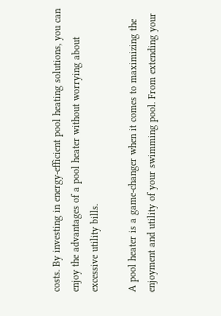costs. By investing in energy-efficient pool heating solutions, you can enjoy the advantages of a pool heater without worrying about excessive utility bills.

A pool heater is a game-changer when it comes to maximizing the enjoyment and utility of your swimming pool. From extending your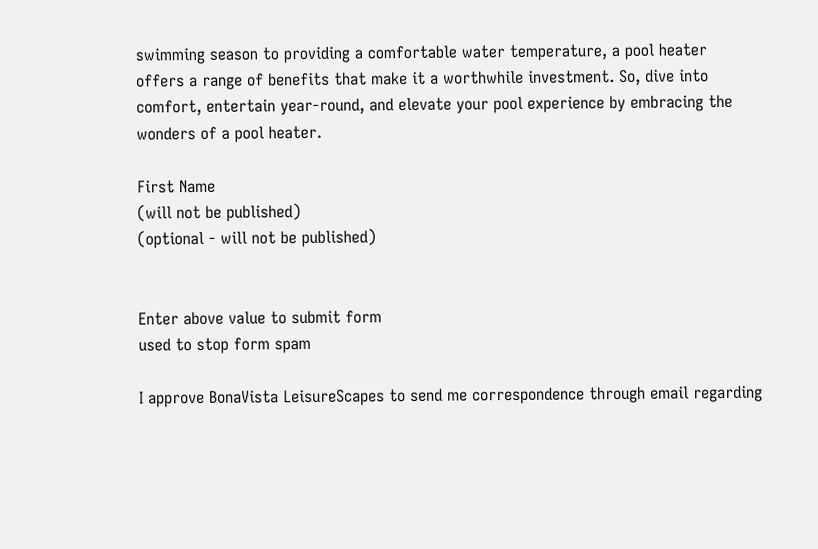swimming season to providing a comfortable water temperature, a pool heater offers a range of benefits that make it a worthwhile investment. So, dive into comfort, entertain year-round, and elevate your pool experience by embracing the wonders of a pool heater.

First Name
(will not be published)
(optional - will not be published)


Enter above value to submit form
used to stop form spam

I approve BonaVista LeisureScapes to send me correspondence through email regarding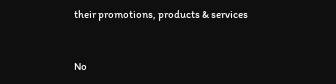their promotions, products & services


No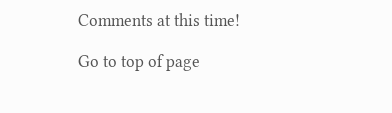Comments at this time!

Go to top of page